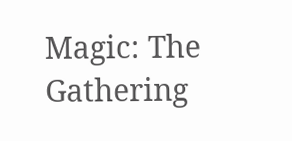Magic: The Gathering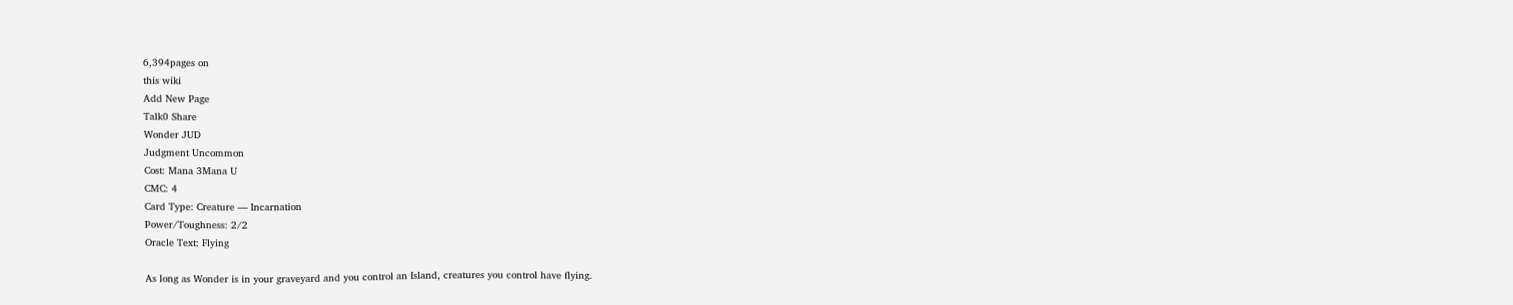6,394pages on
this wiki
Add New Page
Talk0 Share
Wonder JUD
Judgment Uncommon
Cost: Mana 3Mana U
CMC: 4
Card Type: Creature — Incarnation
Power/Toughness: 2/2
Oracle Text: Flying

As long as Wonder is in your graveyard and you control an Island, creatures you control have flying.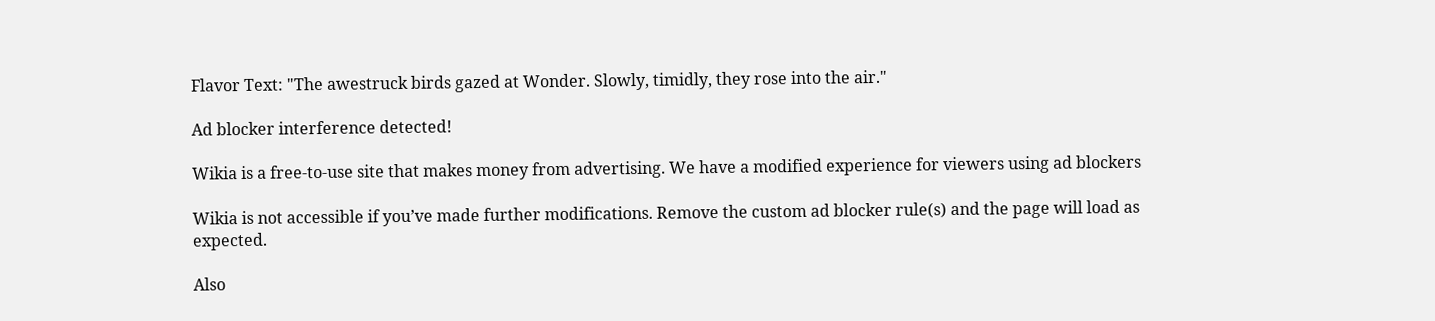Flavor Text: "The awestruck birds gazed at Wonder. Slowly, timidly, they rose into the air."

Ad blocker interference detected!

Wikia is a free-to-use site that makes money from advertising. We have a modified experience for viewers using ad blockers

Wikia is not accessible if you’ve made further modifications. Remove the custom ad blocker rule(s) and the page will load as expected.

Also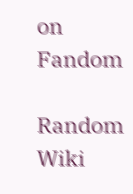on Fandom

Random Wiki